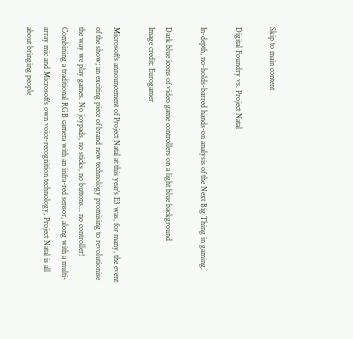Skip to main content

Digital Foundry vs. Project Natal

In-depth, no-holds-barred hands-on analysis of the Next Big Thing in gaming.

Dark blue icons of video game controllers on a light blue background
Image credit: Eurogamer

Microsoft's announcement of Project Natal at this year's E3 was, for many, the event of the show; an exciting piece of brand new technology promising to revolutionise the way we play games. No joypads, no sticks, no buttons... no controller! Combining a traditional RGB camera with an infra-red sensor, along with a multi-array mic and Microsoft's own voice-recognition technology, Project Natal is all about bringing people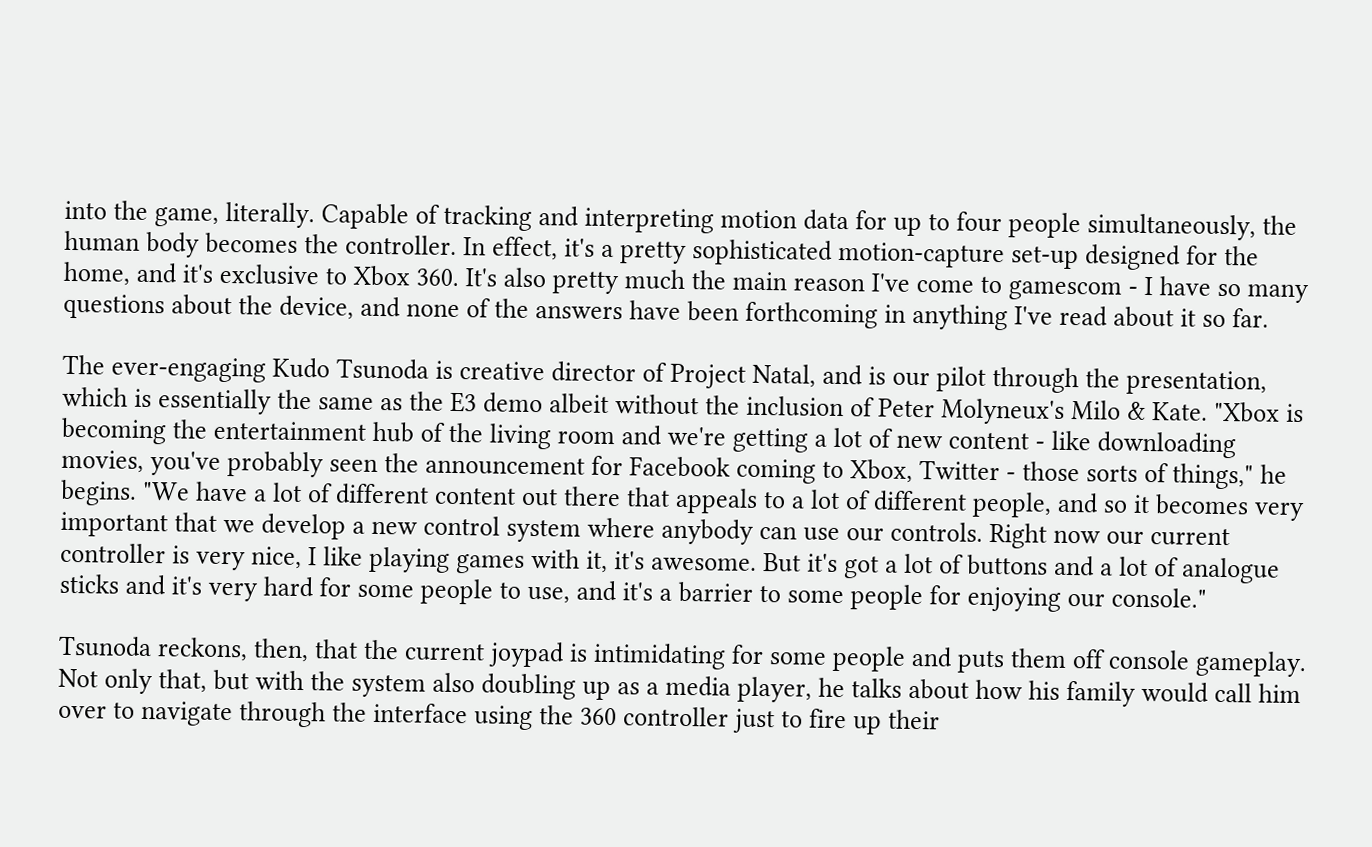into the game, literally. Capable of tracking and interpreting motion data for up to four people simultaneously, the human body becomes the controller. In effect, it's a pretty sophisticated motion-capture set-up designed for the home, and it's exclusive to Xbox 360. It's also pretty much the main reason I've come to gamescom - I have so many questions about the device, and none of the answers have been forthcoming in anything I've read about it so far.

The ever-engaging Kudo Tsunoda is creative director of Project Natal, and is our pilot through the presentation, which is essentially the same as the E3 demo albeit without the inclusion of Peter Molyneux's Milo & Kate. "Xbox is becoming the entertainment hub of the living room and we're getting a lot of new content - like downloading movies, you've probably seen the announcement for Facebook coming to Xbox, Twitter - those sorts of things," he begins. "We have a lot of different content out there that appeals to a lot of different people, and so it becomes very important that we develop a new control system where anybody can use our controls. Right now our current controller is very nice, I like playing games with it, it's awesome. But it's got a lot of buttons and a lot of analogue sticks and it's very hard for some people to use, and it's a barrier to some people for enjoying our console."

Tsunoda reckons, then, that the current joypad is intimidating for some people and puts them off console gameplay. Not only that, but with the system also doubling up as a media player, he talks about how his family would call him over to navigate through the interface using the 360 controller just to fire up their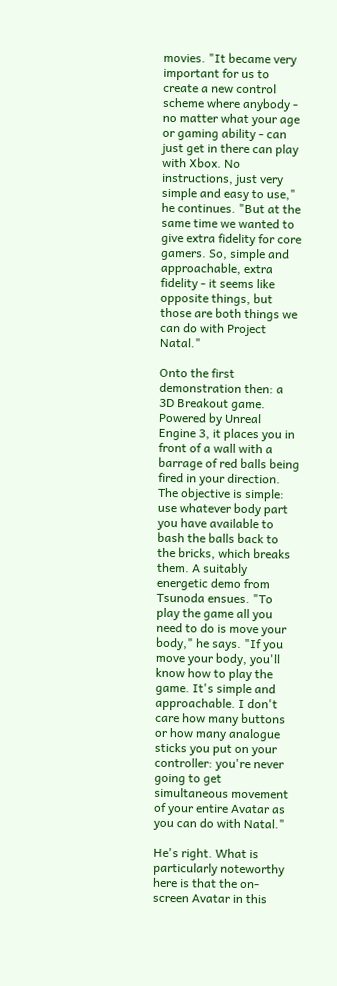movies. "It became very important for us to create a new control scheme where anybody - no matter what your age or gaming ability - can just get in there can play with Xbox. No instructions, just very simple and easy to use," he continues. "But at the same time we wanted to give extra fidelity for core gamers. So, simple and approachable, extra fidelity - it seems like opposite things, but those are both things we can do with Project Natal."

Onto the first demonstration then: a 3D Breakout game. Powered by Unreal Engine 3, it places you in front of a wall with a barrage of red balls being fired in your direction. The objective is simple: use whatever body part you have available to bash the balls back to the bricks, which breaks them. A suitably energetic demo from Tsunoda ensues. "To play the game all you need to do is move your body," he says. "If you move your body, you'll know how to play the game. It's simple and approachable. I don't care how many buttons or how many analogue sticks you put on your controller: you're never going to get simultaneous movement of your entire Avatar as you can do with Natal."

He's right. What is particularly noteworthy here is that the on-screen Avatar in this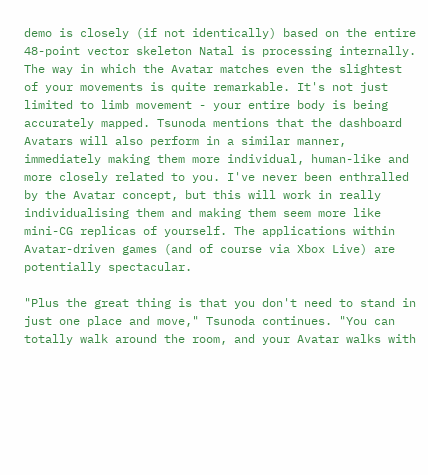demo is closely (if not identically) based on the entire 48-point vector skeleton Natal is processing internally. The way in which the Avatar matches even the slightest of your movements is quite remarkable. It's not just limited to limb movement - your entire body is being accurately mapped. Tsunoda mentions that the dashboard Avatars will also perform in a similar manner, immediately making them more individual, human-like and more closely related to you. I've never been enthralled by the Avatar concept, but this will work in really individualising them and making them seem more like mini-CG replicas of yourself. The applications within Avatar-driven games (and of course via Xbox Live) are potentially spectacular.

"Plus the great thing is that you don't need to stand in just one place and move," Tsunoda continues. "You can totally walk around the room, and your Avatar walks with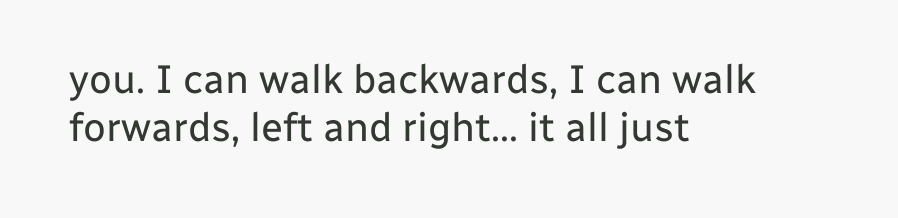you. I can walk backwards, I can walk forwards, left and right... it all just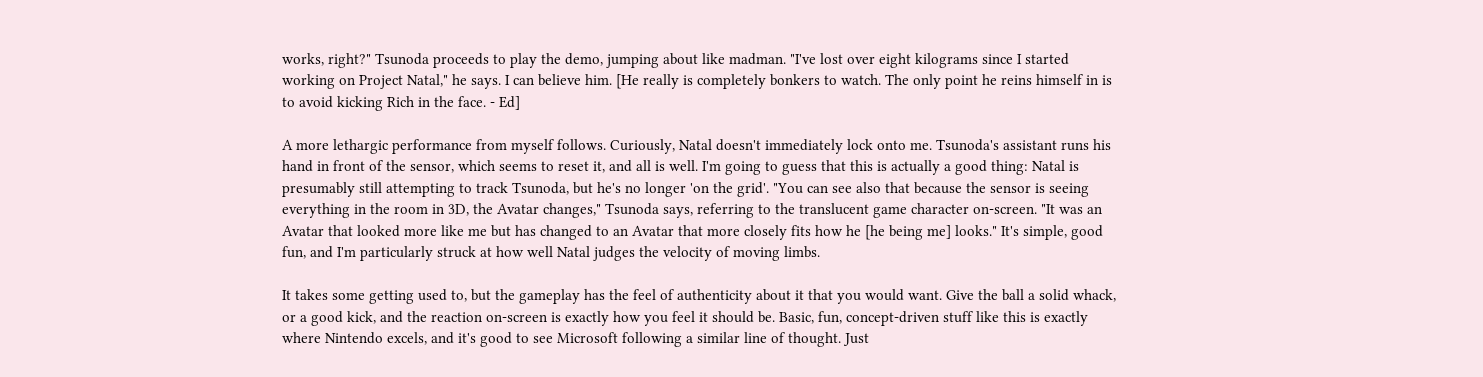works, right?" Tsunoda proceeds to play the demo, jumping about like madman. "I've lost over eight kilograms since I started working on Project Natal," he says. I can believe him. [He really is completely bonkers to watch. The only point he reins himself in is to avoid kicking Rich in the face. - Ed]

A more lethargic performance from myself follows. Curiously, Natal doesn't immediately lock onto me. Tsunoda's assistant runs his hand in front of the sensor, which seems to reset it, and all is well. I'm going to guess that this is actually a good thing: Natal is presumably still attempting to track Tsunoda, but he's no longer 'on the grid'. "You can see also that because the sensor is seeing everything in the room in 3D, the Avatar changes," Tsunoda says, referring to the translucent game character on-screen. "It was an Avatar that looked more like me but has changed to an Avatar that more closely fits how he [he being me] looks." It's simple, good fun, and I'm particularly struck at how well Natal judges the velocity of moving limbs.

It takes some getting used to, but the gameplay has the feel of authenticity about it that you would want. Give the ball a solid whack, or a good kick, and the reaction on-screen is exactly how you feel it should be. Basic, fun, concept-driven stuff like this is exactly where Nintendo excels, and it's good to see Microsoft following a similar line of thought. Just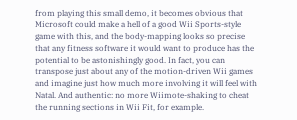from playing this small demo, it becomes obvious that Microsoft could make a hell of a good Wii Sports-style game with this, and the body-mapping looks so precise that any fitness software it would want to produce has the potential to be astonishingly good. In fact, you can transpose just about any of the motion-driven Wii games and imagine just how much more involving it will feel with Natal. And authentic: no more Wiimote-shaking to cheat the running sections in Wii Fit, for example.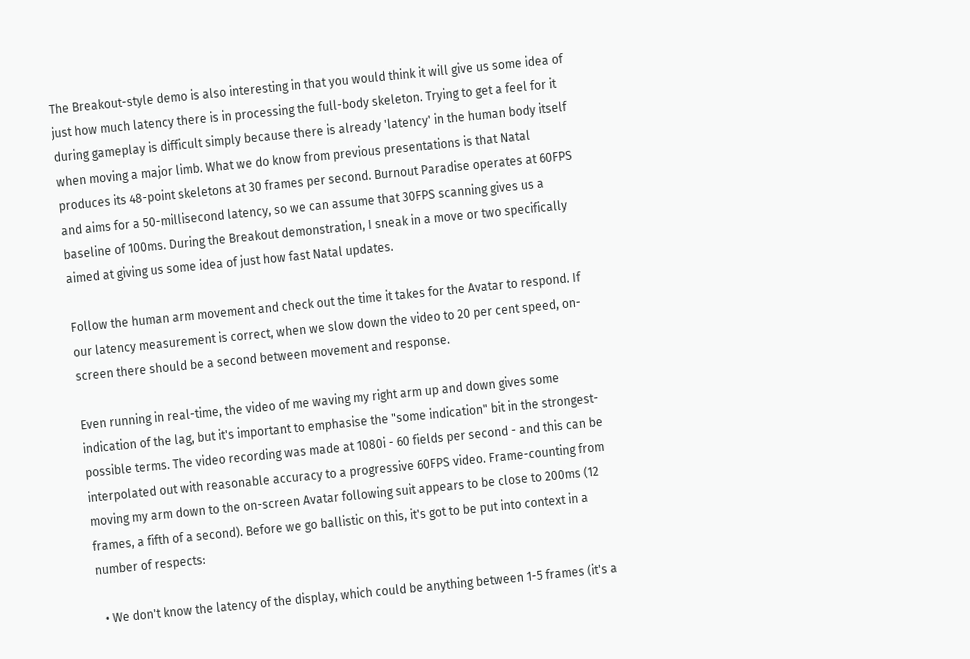The Breakout-style demo is also interesting in that you would think it will give us some idea of just how much latency there is in processing the full-body skeleton. Trying to get a feel for it during gameplay is difficult simply because there is already 'latency' in the human body itself when moving a major limb. What we do know from previous presentations is that Natal produces its 48-point skeletons at 30 frames per second. Burnout Paradise operates at 60FPS and aims for a 50-millisecond latency, so we can assume that 30FPS scanning gives us a baseline of 100ms. During the Breakout demonstration, I sneak in a move or two specifically aimed at giving us some idea of just how fast Natal updates.

Follow the human arm movement and check out the time it takes for the Avatar to respond. If our latency measurement is correct, when we slow down the video to 20 per cent speed, on-screen there should be a second between movement and response.

Even running in real-time, the video of me waving my right arm up and down gives some indication of the lag, but it's important to emphasise the "some indication" bit in the strongest-possible terms. The video recording was made at 1080i - 60 fields per second - and this can be interpolated out with reasonable accuracy to a progressive 60FPS video. Frame-counting from moving my arm down to the on-screen Avatar following suit appears to be close to 200ms (12 frames, a fifth of a second). Before we go ballistic on this, it's got to be put into context in a number of respects:

  • We don't know the latency of the display, which could be anything between 1-5 frames (it's a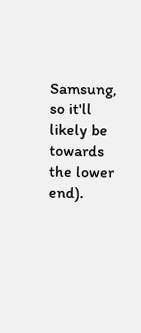Samsung, so it'll likely be towards the lower end).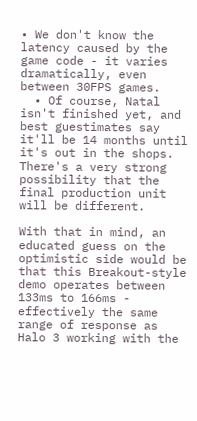• We don't know the latency caused by the game code - it varies dramatically, even between 30FPS games.
  • Of course, Natal isn't finished yet, and best guestimates say it'll be 14 months until it's out in the shops. There's a very strong possibility that the final production unit will be different.

With that in mind, an educated guess on the optimistic side would be that this Breakout-style demo operates between 133ms to 166ms - effectively the same range of response as Halo 3 working with the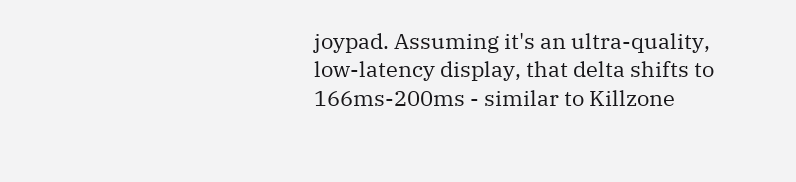joypad. Assuming it's an ultra-quality, low-latency display, that delta shifts to 166ms-200ms - similar to Killzone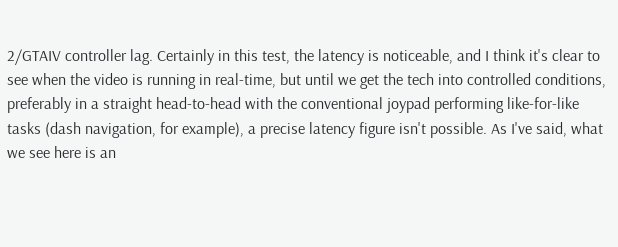2/GTAIV controller lag. Certainly in this test, the latency is noticeable, and I think it's clear to see when the video is running in real-time, but until we get the tech into controlled conditions, preferably in a straight head-to-head with the conventional joypad performing like-for-like tasks (dash navigation, for example), a precise latency figure isn't possible. As I've said, what we see here is an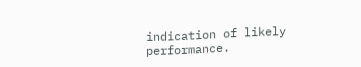indication of likely performance.